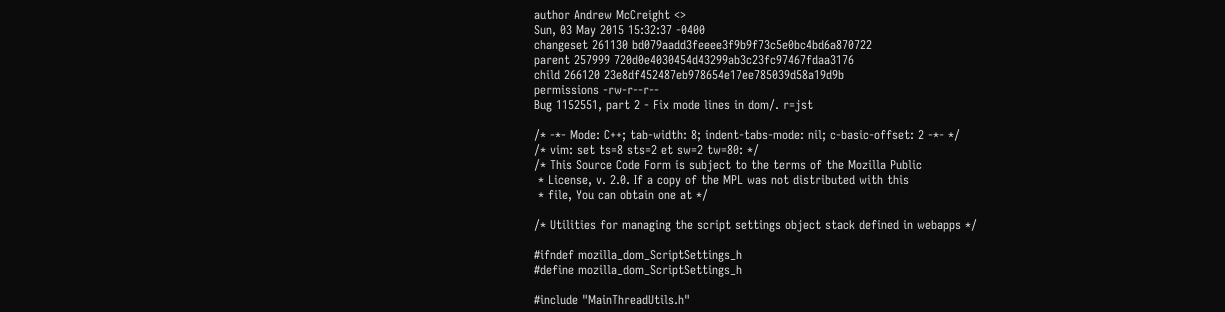author Andrew McCreight <>
Sun, 03 May 2015 15:32:37 -0400
changeset 261130 bd079aadd3feeee3f9b9f73c5e0bc4bd6a870722
parent 257999 720d0e4030454d43299ab3c23fc97467fdaa3176
child 266120 23e8df452487eb978654e17ee785039d58a19d9b
permissions -rw-r--r--
Bug 1152551, part 2 - Fix mode lines in dom/. r=jst

/* -*- Mode: C++; tab-width: 8; indent-tabs-mode: nil; c-basic-offset: 2 -*- */
/* vim: set ts=8 sts=2 et sw=2 tw=80: */
/* This Source Code Form is subject to the terms of the Mozilla Public
 * License, v. 2.0. If a copy of the MPL was not distributed with this
 * file, You can obtain one at */

/* Utilities for managing the script settings object stack defined in webapps */

#ifndef mozilla_dom_ScriptSettings_h
#define mozilla_dom_ScriptSettings_h

#include "MainThreadUtils.h"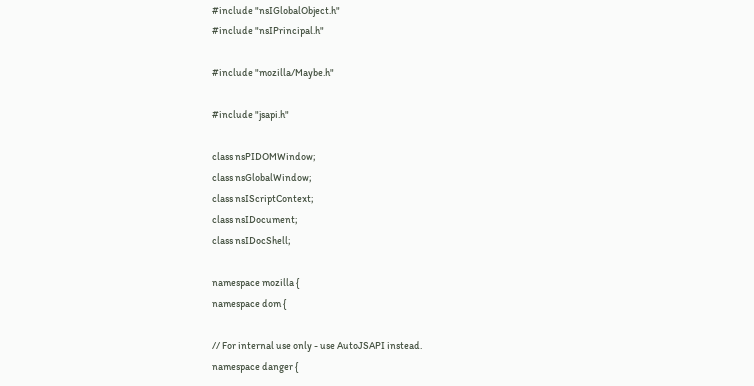#include "nsIGlobalObject.h"
#include "nsIPrincipal.h"

#include "mozilla/Maybe.h"

#include "jsapi.h"

class nsPIDOMWindow;
class nsGlobalWindow;
class nsIScriptContext;
class nsIDocument;
class nsIDocShell;

namespace mozilla {
namespace dom {

// For internal use only - use AutoJSAPI instead.
namespace danger {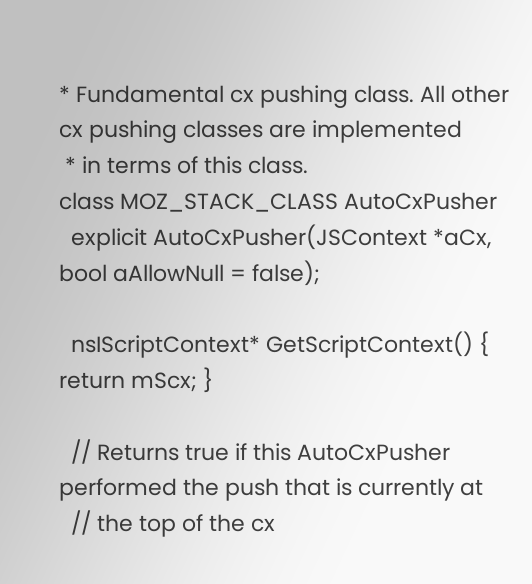* Fundamental cx pushing class. All other cx pushing classes are implemented
 * in terms of this class.
class MOZ_STACK_CLASS AutoCxPusher
  explicit AutoCxPusher(JSContext *aCx, bool aAllowNull = false);

  nsIScriptContext* GetScriptContext() { return mScx; }

  // Returns true if this AutoCxPusher performed the push that is currently at
  // the top of the cx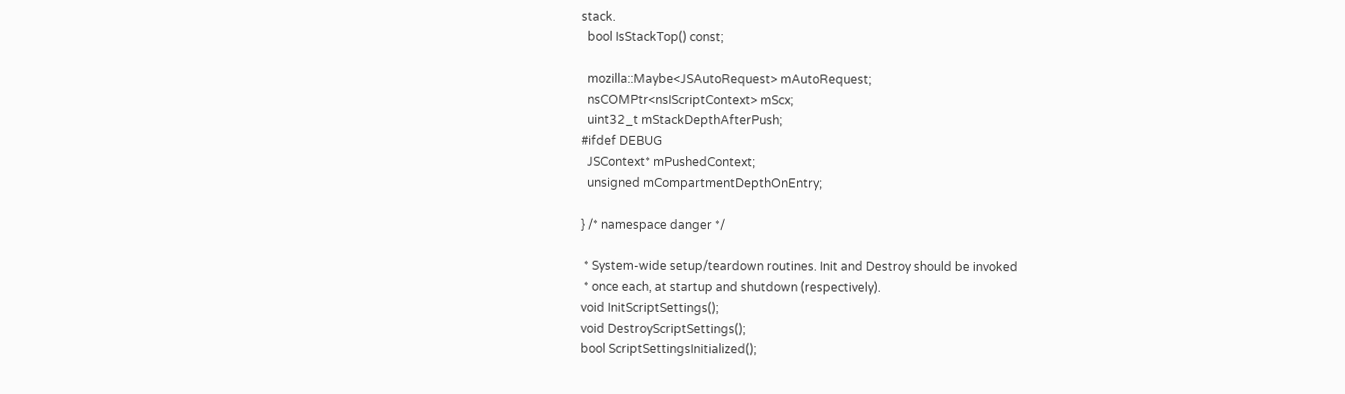stack.
  bool IsStackTop() const;

  mozilla::Maybe<JSAutoRequest> mAutoRequest;
  nsCOMPtr<nsIScriptContext> mScx;
  uint32_t mStackDepthAfterPush;
#ifdef DEBUG
  JSContext* mPushedContext;
  unsigned mCompartmentDepthOnEntry;

} /* namespace danger */

 * System-wide setup/teardown routines. Init and Destroy should be invoked
 * once each, at startup and shutdown (respectively).
void InitScriptSettings();
void DestroyScriptSettings();
bool ScriptSettingsInitialized();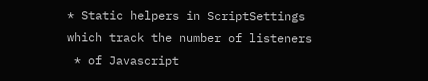* Static helpers in ScriptSettings which track the number of listeners
 * of Javascript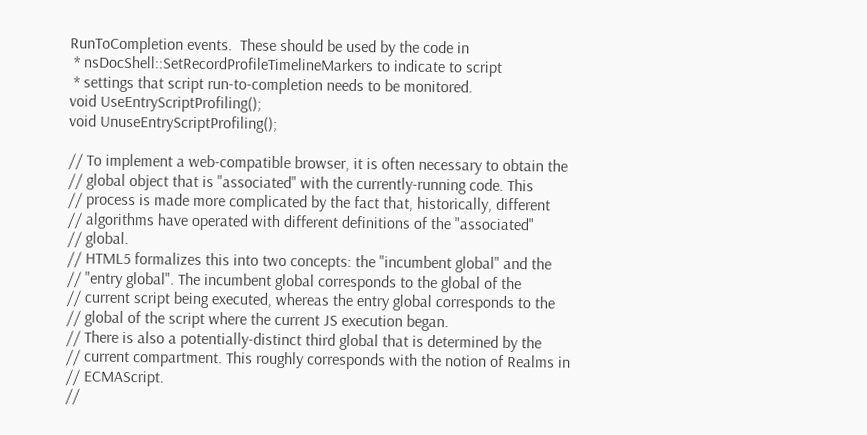RunToCompletion events.  These should be used by the code in
 * nsDocShell::SetRecordProfileTimelineMarkers to indicate to script
 * settings that script run-to-completion needs to be monitored.
void UseEntryScriptProfiling();
void UnuseEntryScriptProfiling();

// To implement a web-compatible browser, it is often necessary to obtain the
// global object that is "associated" with the currently-running code. This
// process is made more complicated by the fact that, historically, different
// algorithms have operated with different definitions of the "associated"
// global.
// HTML5 formalizes this into two concepts: the "incumbent global" and the
// "entry global". The incumbent global corresponds to the global of the
// current script being executed, whereas the entry global corresponds to the
// global of the script where the current JS execution began.
// There is also a potentially-distinct third global that is determined by the
// current compartment. This roughly corresponds with the notion of Realms in
// ECMAScript.
//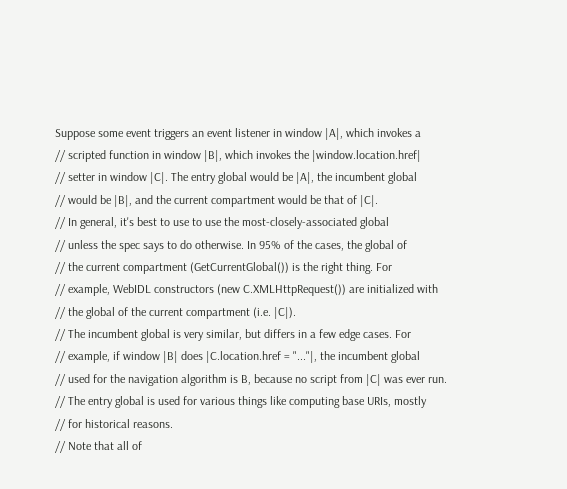Suppose some event triggers an event listener in window |A|, which invokes a
// scripted function in window |B|, which invokes the |window.location.href|
// setter in window |C|. The entry global would be |A|, the incumbent global
// would be |B|, and the current compartment would be that of |C|.
// In general, it's best to use to use the most-closely-associated global
// unless the spec says to do otherwise. In 95% of the cases, the global of
// the current compartment (GetCurrentGlobal()) is the right thing. For
// example, WebIDL constructors (new C.XMLHttpRequest()) are initialized with
// the global of the current compartment (i.e. |C|).
// The incumbent global is very similar, but differs in a few edge cases. For
// example, if window |B| does |C.location.href = "..."|, the incumbent global
// used for the navigation algorithm is B, because no script from |C| was ever run.
// The entry global is used for various things like computing base URIs, mostly
// for historical reasons.
// Note that all of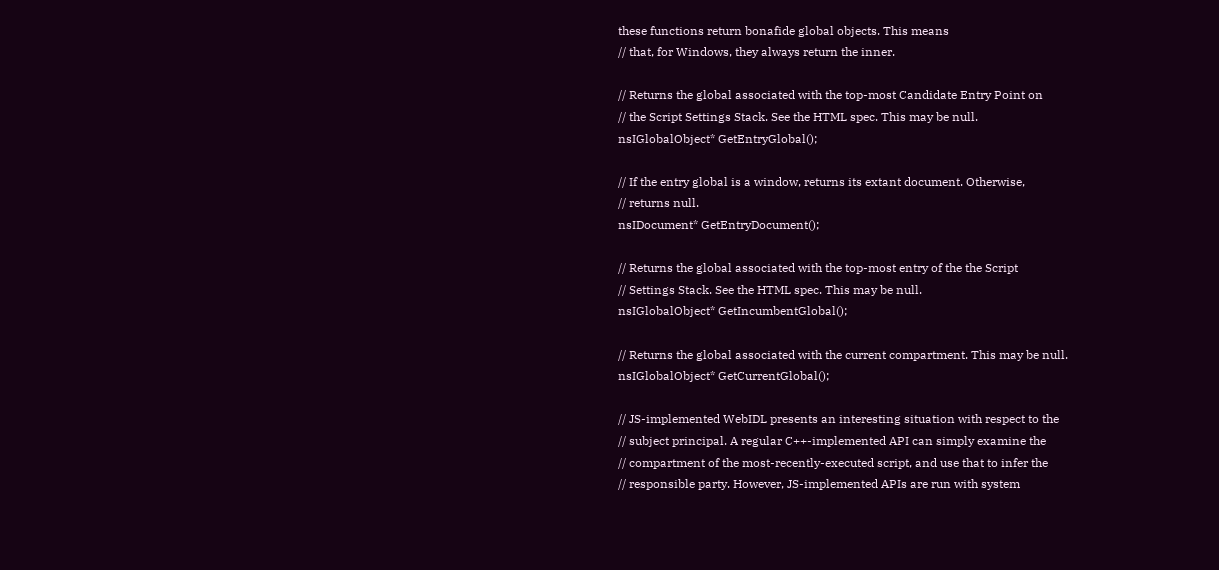these functions return bonafide global objects. This means
// that, for Windows, they always return the inner.

// Returns the global associated with the top-most Candidate Entry Point on
// the Script Settings Stack. See the HTML spec. This may be null.
nsIGlobalObject* GetEntryGlobal();

// If the entry global is a window, returns its extant document. Otherwise,
// returns null.
nsIDocument* GetEntryDocument();

// Returns the global associated with the top-most entry of the the Script
// Settings Stack. See the HTML spec. This may be null.
nsIGlobalObject* GetIncumbentGlobal();

// Returns the global associated with the current compartment. This may be null.
nsIGlobalObject* GetCurrentGlobal();

// JS-implemented WebIDL presents an interesting situation with respect to the
// subject principal. A regular C++-implemented API can simply examine the
// compartment of the most-recently-executed script, and use that to infer the
// responsible party. However, JS-implemented APIs are run with system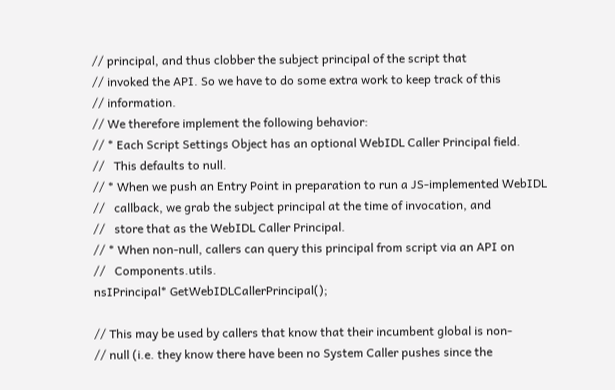// principal, and thus clobber the subject principal of the script that
// invoked the API. So we have to do some extra work to keep track of this
// information.
// We therefore implement the following behavior:
// * Each Script Settings Object has an optional WebIDL Caller Principal field.
//   This defaults to null.
// * When we push an Entry Point in preparation to run a JS-implemented WebIDL
//   callback, we grab the subject principal at the time of invocation, and
//   store that as the WebIDL Caller Principal.
// * When non-null, callers can query this principal from script via an API on
//   Components.utils.
nsIPrincipal* GetWebIDLCallerPrincipal();

// This may be used by callers that know that their incumbent global is non-
// null (i.e. they know there have been no System Caller pushes since the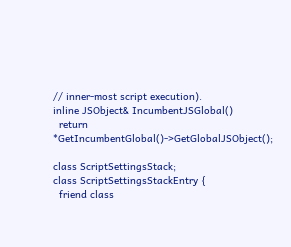// inner-most script execution).
inline JSObject& IncumbentJSGlobal()
  return *GetIncumbentGlobal()->GetGlobalJSObject();

class ScriptSettingsStack;
class ScriptSettingsStackEntry {
  friend class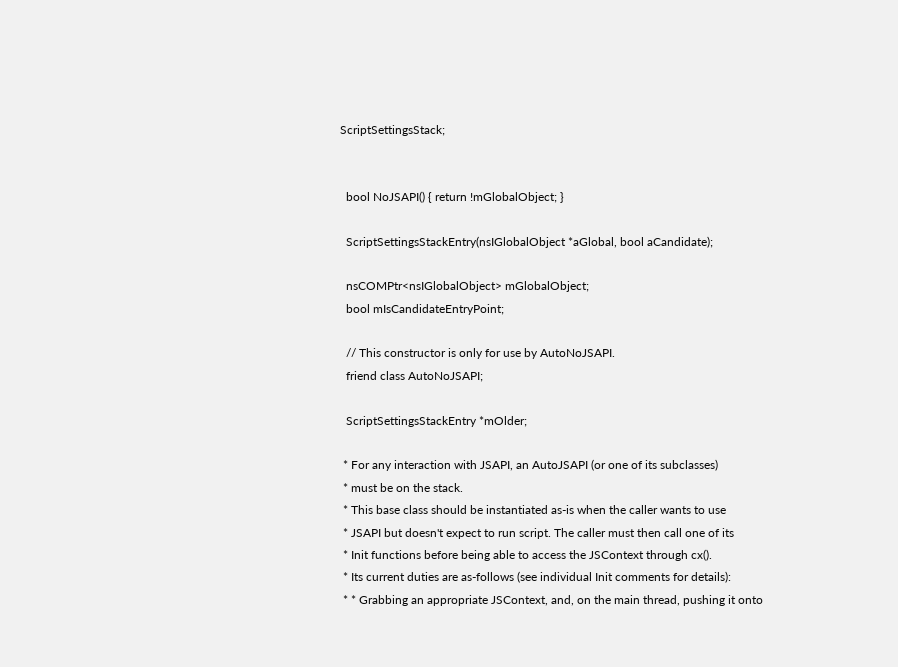ScriptSettingsStack;


  bool NoJSAPI() { return !mGlobalObject; }

  ScriptSettingsStackEntry(nsIGlobalObject *aGlobal, bool aCandidate);

  nsCOMPtr<nsIGlobalObject> mGlobalObject;
  bool mIsCandidateEntryPoint;

  // This constructor is only for use by AutoNoJSAPI.
  friend class AutoNoJSAPI;

  ScriptSettingsStackEntry *mOlder;

 * For any interaction with JSAPI, an AutoJSAPI (or one of its subclasses)
 * must be on the stack.
 * This base class should be instantiated as-is when the caller wants to use
 * JSAPI but doesn't expect to run script. The caller must then call one of its
 * Init functions before being able to access the JSContext through cx().
 * Its current duties are as-follows (see individual Init comments for details):
 * * Grabbing an appropriate JSContext, and, on the main thread, pushing it onto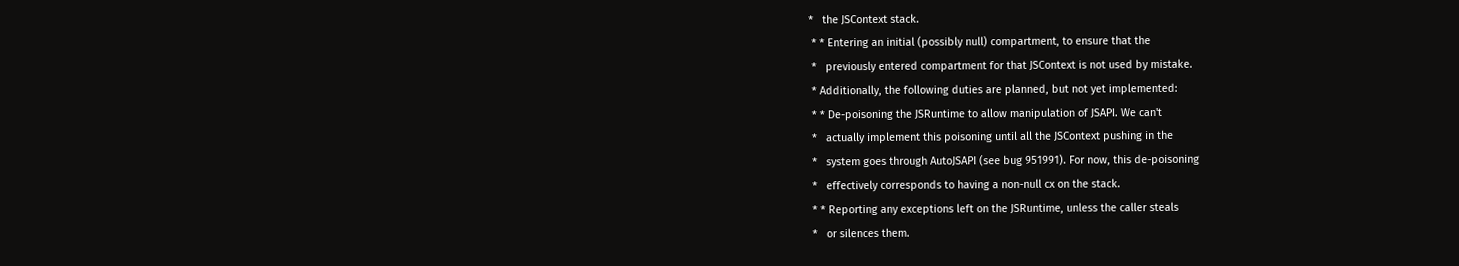*   the JSContext stack.
 * * Entering an initial (possibly null) compartment, to ensure that the
 *   previously entered compartment for that JSContext is not used by mistake.
 * Additionally, the following duties are planned, but not yet implemented:
 * * De-poisoning the JSRuntime to allow manipulation of JSAPI. We can't
 *   actually implement this poisoning until all the JSContext pushing in the
 *   system goes through AutoJSAPI (see bug 951991). For now, this de-poisoning
 *   effectively corresponds to having a non-null cx on the stack.
 * * Reporting any exceptions left on the JSRuntime, unless the caller steals
 *   or silences them.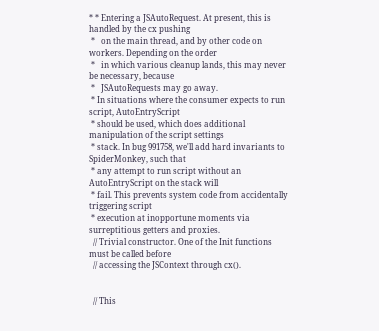* * Entering a JSAutoRequest. At present, this is handled by the cx pushing
 *   on the main thread, and by other code on workers. Depending on the order
 *   in which various cleanup lands, this may never be necessary, because
 *   JSAutoRequests may go away.
 * In situations where the consumer expects to run script, AutoEntryScript
 * should be used, which does additional manipulation of the script settings
 * stack. In bug 991758, we'll add hard invariants to SpiderMonkey, such that
 * any attempt to run script without an AutoEntryScript on the stack will
 * fail. This prevents system code from accidentally triggering script
 * execution at inopportune moments via surreptitious getters and proxies.
  // Trivial constructor. One of the Init functions must be called before
  // accessing the JSContext through cx().


  // This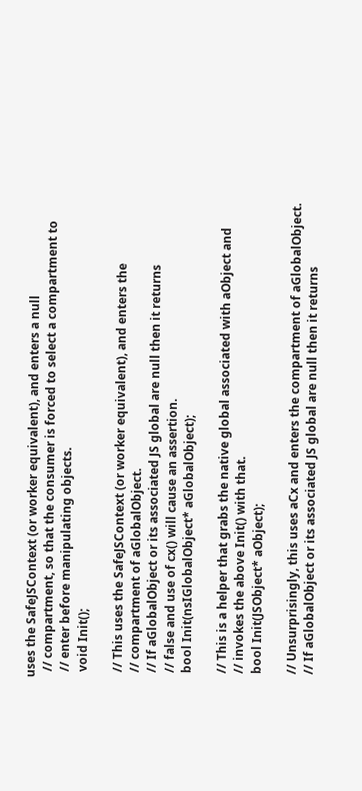uses the SafeJSContext (or worker equivalent), and enters a null
  // compartment, so that the consumer is forced to select a compartment to
  // enter before manipulating objects.
  void Init();

  // This uses the SafeJSContext (or worker equivalent), and enters the
  // compartment of aGlobalObject.
  // If aGlobalObject or its associated JS global are null then it returns
  // false and use of cx() will cause an assertion.
  bool Init(nsIGlobalObject* aGlobalObject);

  // This is a helper that grabs the native global associated with aObject and
  // invokes the above Init() with that.
  bool Init(JSObject* aObject);

  // Unsurprisingly, this uses aCx and enters the compartment of aGlobalObject.
  // If aGlobalObject or its associated JS global are null then it returns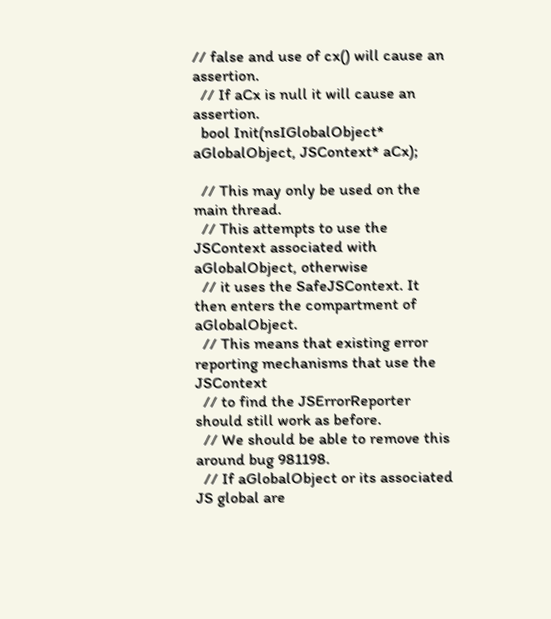// false and use of cx() will cause an assertion.
  // If aCx is null it will cause an assertion.
  bool Init(nsIGlobalObject* aGlobalObject, JSContext* aCx);

  // This may only be used on the main thread.
  // This attempts to use the JSContext associated with aGlobalObject, otherwise
  // it uses the SafeJSContext. It then enters the compartment of aGlobalObject.
  // This means that existing error reporting mechanisms that use the JSContext
  // to find the JSErrorReporter should still work as before.
  // We should be able to remove this around bug 981198.
  // If aGlobalObject or its associated JS global are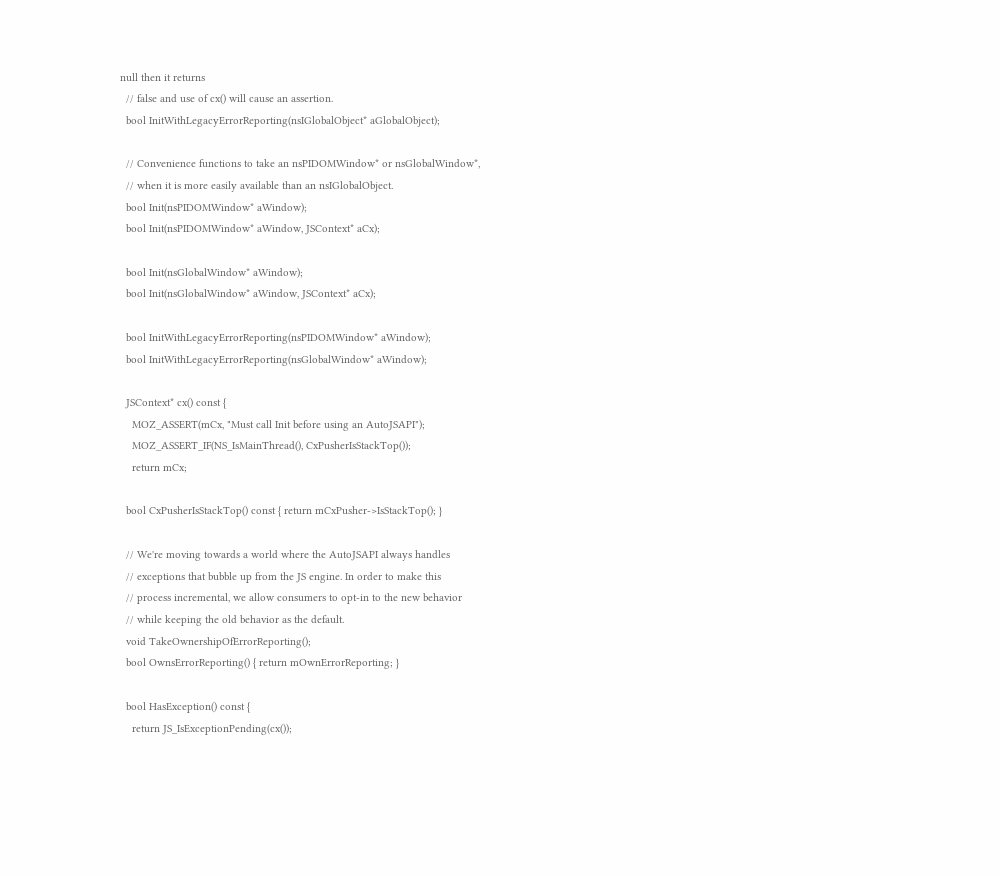null then it returns
  // false and use of cx() will cause an assertion.
  bool InitWithLegacyErrorReporting(nsIGlobalObject* aGlobalObject);

  // Convenience functions to take an nsPIDOMWindow* or nsGlobalWindow*,
  // when it is more easily available than an nsIGlobalObject.
  bool Init(nsPIDOMWindow* aWindow);
  bool Init(nsPIDOMWindow* aWindow, JSContext* aCx);

  bool Init(nsGlobalWindow* aWindow);
  bool Init(nsGlobalWindow* aWindow, JSContext* aCx);

  bool InitWithLegacyErrorReporting(nsPIDOMWindow* aWindow);
  bool InitWithLegacyErrorReporting(nsGlobalWindow* aWindow);

  JSContext* cx() const {
    MOZ_ASSERT(mCx, "Must call Init before using an AutoJSAPI");
    MOZ_ASSERT_IF(NS_IsMainThread(), CxPusherIsStackTop());
    return mCx;

  bool CxPusherIsStackTop() const { return mCxPusher->IsStackTop(); }

  // We're moving towards a world where the AutoJSAPI always handles
  // exceptions that bubble up from the JS engine. In order to make this
  // process incremental, we allow consumers to opt-in to the new behavior
  // while keeping the old behavior as the default.
  void TakeOwnershipOfErrorReporting();
  bool OwnsErrorReporting() { return mOwnErrorReporting; }

  bool HasException() const {
    return JS_IsExceptionPending(cx());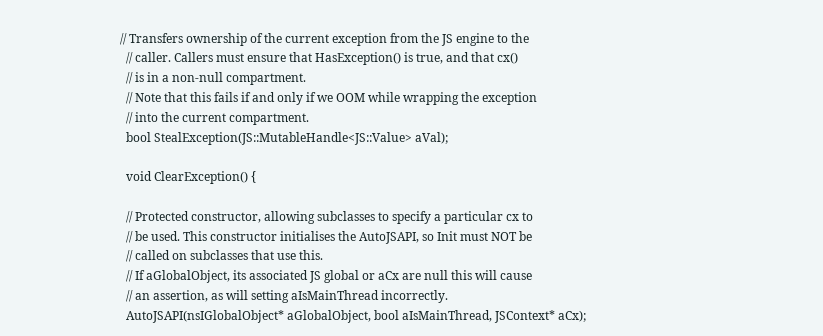// Transfers ownership of the current exception from the JS engine to the
  // caller. Callers must ensure that HasException() is true, and that cx()
  // is in a non-null compartment.
  // Note that this fails if and only if we OOM while wrapping the exception
  // into the current compartment.
  bool StealException(JS::MutableHandle<JS::Value> aVal);

  void ClearException() {

  // Protected constructor, allowing subclasses to specify a particular cx to
  // be used. This constructor initialises the AutoJSAPI, so Init must NOT be
  // called on subclasses that use this.
  // If aGlobalObject, its associated JS global or aCx are null this will cause
  // an assertion, as will setting aIsMainThread incorrectly.
  AutoJSAPI(nsIGlobalObject* aGlobalObject, bool aIsMainThread, JSContext* aCx);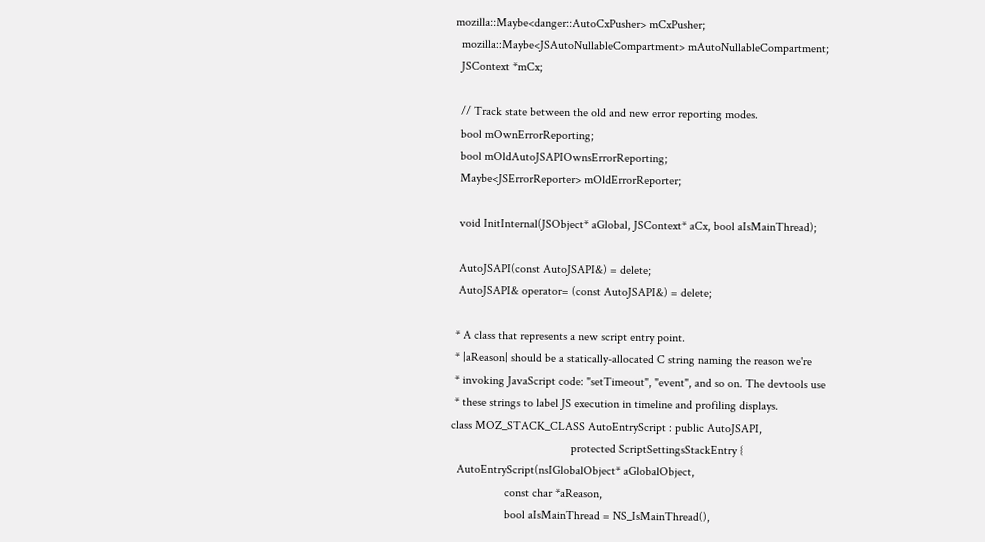mozilla::Maybe<danger::AutoCxPusher> mCxPusher;
  mozilla::Maybe<JSAutoNullableCompartment> mAutoNullableCompartment;
  JSContext *mCx;

  // Track state between the old and new error reporting modes.
  bool mOwnErrorReporting;
  bool mOldAutoJSAPIOwnsErrorReporting;
  Maybe<JSErrorReporter> mOldErrorReporter;

  void InitInternal(JSObject* aGlobal, JSContext* aCx, bool aIsMainThread);

  AutoJSAPI(const AutoJSAPI&) = delete;
  AutoJSAPI& operator= (const AutoJSAPI&) = delete;

 * A class that represents a new script entry point.
 * |aReason| should be a statically-allocated C string naming the reason we're
 * invoking JavaScript code: "setTimeout", "event", and so on. The devtools use
 * these strings to label JS execution in timeline and profiling displays.
class MOZ_STACK_CLASS AutoEntryScript : public AutoJSAPI,
                                        protected ScriptSettingsStackEntry {
  AutoEntryScript(nsIGlobalObject* aGlobalObject,
                  const char *aReason,
                  bool aIsMainThread = NS_IsMainThread(),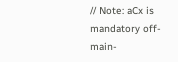// Note: aCx is mandatory off-main-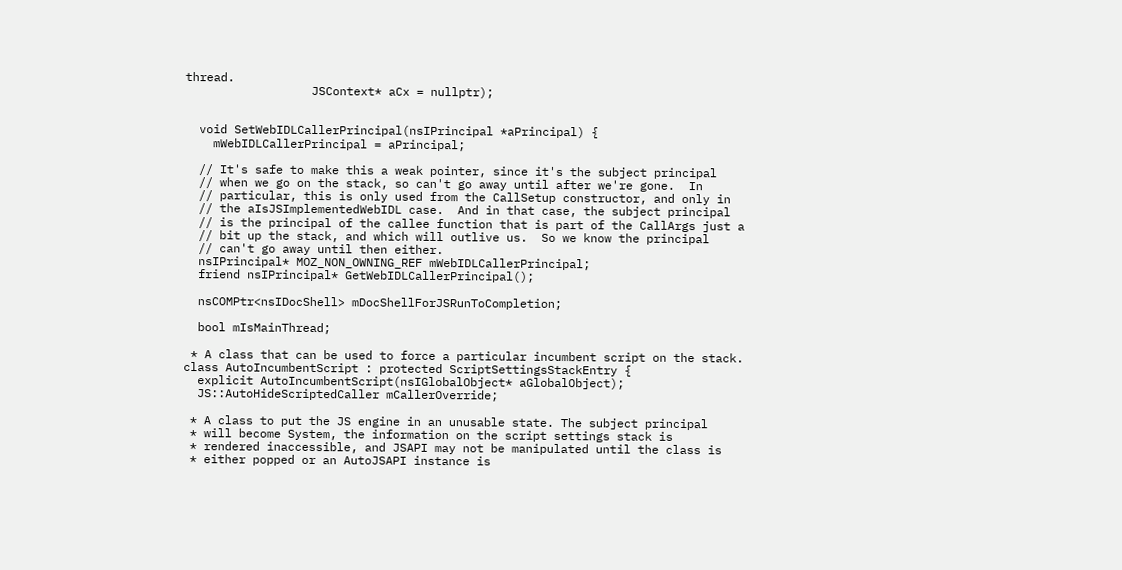thread.
                  JSContext* aCx = nullptr);


  void SetWebIDLCallerPrincipal(nsIPrincipal *aPrincipal) {
    mWebIDLCallerPrincipal = aPrincipal;

  // It's safe to make this a weak pointer, since it's the subject principal
  // when we go on the stack, so can't go away until after we're gone.  In
  // particular, this is only used from the CallSetup constructor, and only in
  // the aIsJSImplementedWebIDL case.  And in that case, the subject principal
  // is the principal of the callee function that is part of the CallArgs just a
  // bit up the stack, and which will outlive us.  So we know the principal
  // can't go away until then either.
  nsIPrincipal* MOZ_NON_OWNING_REF mWebIDLCallerPrincipal;
  friend nsIPrincipal* GetWebIDLCallerPrincipal();

  nsCOMPtr<nsIDocShell> mDocShellForJSRunToCompletion;

  bool mIsMainThread;

 * A class that can be used to force a particular incumbent script on the stack.
class AutoIncumbentScript : protected ScriptSettingsStackEntry {
  explicit AutoIncumbentScript(nsIGlobalObject* aGlobalObject);
  JS::AutoHideScriptedCaller mCallerOverride;

 * A class to put the JS engine in an unusable state. The subject principal
 * will become System, the information on the script settings stack is
 * rendered inaccessible, and JSAPI may not be manipulated until the class is
 * either popped or an AutoJSAPI instance is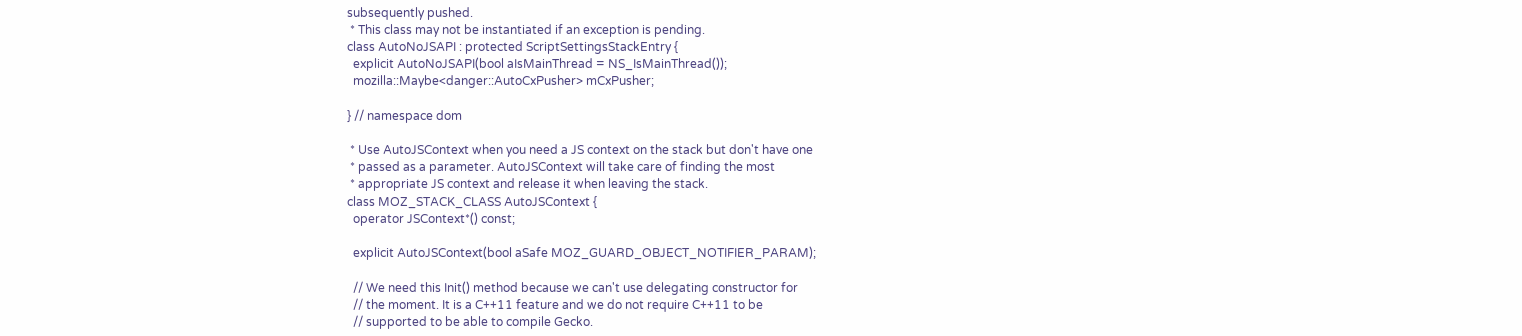subsequently pushed.
 * This class may not be instantiated if an exception is pending.
class AutoNoJSAPI : protected ScriptSettingsStackEntry {
  explicit AutoNoJSAPI(bool aIsMainThread = NS_IsMainThread());
  mozilla::Maybe<danger::AutoCxPusher> mCxPusher;

} // namespace dom

 * Use AutoJSContext when you need a JS context on the stack but don't have one
 * passed as a parameter. AutoJSContext will take care of finding the most
 * appropriate JS context and release it when leaving the stack.
class MOZ_STACK_CLASS AutoJSContext {
  operator JSContext*() const;

  explicit AutoJSContext(bool aSafe MOZ_GUARD_OBJECT_NOTIFIER_PARAM);

  // We need this Init() method because we can't use delegating constructor for
  // the moment. It is a C++11 feature and we do not require C++11 to be
  // supported to be able to compile Gecko.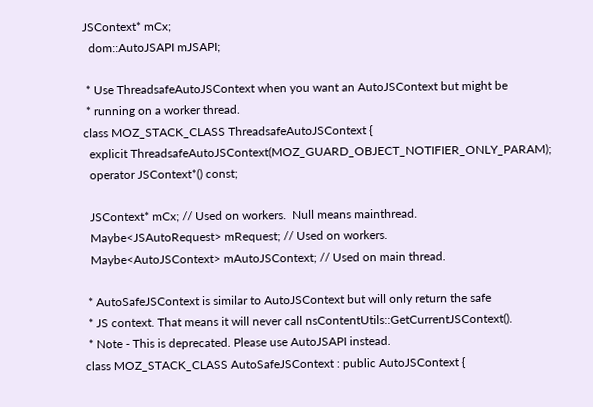JSContext* mCx;
  dom::AutoJSAPI mJSAPI;

 * Use ThreadsafeAutoJSContext when you want an AutoJSContext but might be
 * running on a worker thread.
class MOZ_STACK_CLASS ThreadsafeAutoJSContext {
  explicit ThreadsafeAutoJSContext(MOZ_GUARD_OBJECT_NOTIFIER_ONLY_PARAM);
  operator JSContext*() const;

  JSContext* mCx; // Used on workers.  Null means mainthread.
  Maybe<JSAutoRequest> mRequest; // Used on workers.
  Maybe<AutoJSContext> mAutoJSContext; // Used on main thread.

 * AutoSafeJSContext is similar to AutoJSContext but will only return the safe
 * JS context. That means it will never call nsContentUtils::GetCurrentJSContext().
 * Note - This is deprecated. Please use AutoJSAPI instead.
class MOZ_STACK_CLASS AutoSafeJSContext : public AutoJSContext {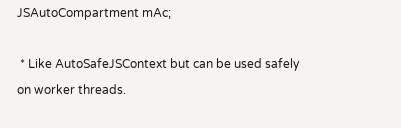JSAutoCompartment mAc;

 * Like AutoSafeJSContext but can be used safely on worker threads.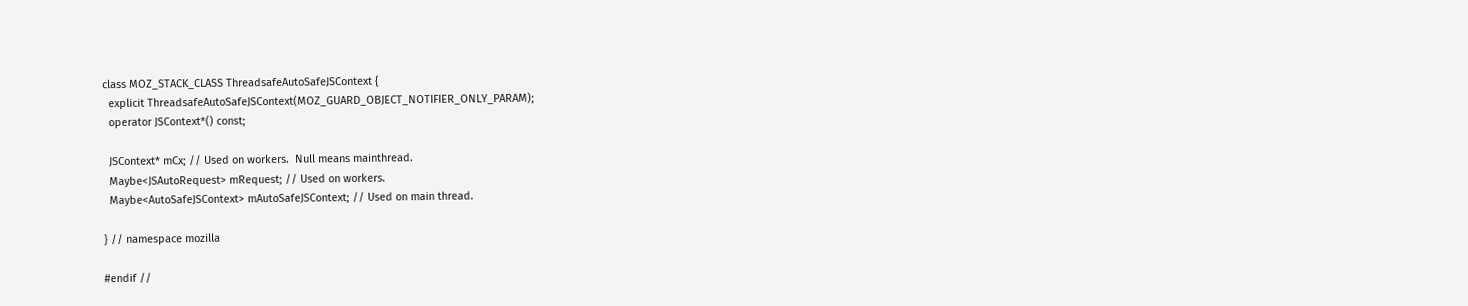class MOZ_STACK_CLASS ThreadsafeAutoSafeJSContext {
  explicit ThreadsafeAutoSafeJSContext(MOZ_GUARD_OBJECT_NOTIFIER_ONLY_PARAM);
  operator JSContext*() const;

  JSContext* mCx; // Used on workers.  Null means mainthread.
  Maybe<JSAutoRequest> mRequest; // Used on workers.
  Maybe<AutoSafeJSContext> mAutoSafeJSContext; // Used on main thread.

} // namespace mozilla

#endif //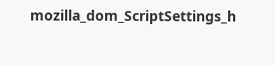mozilla_dom_ScriptSettings_h